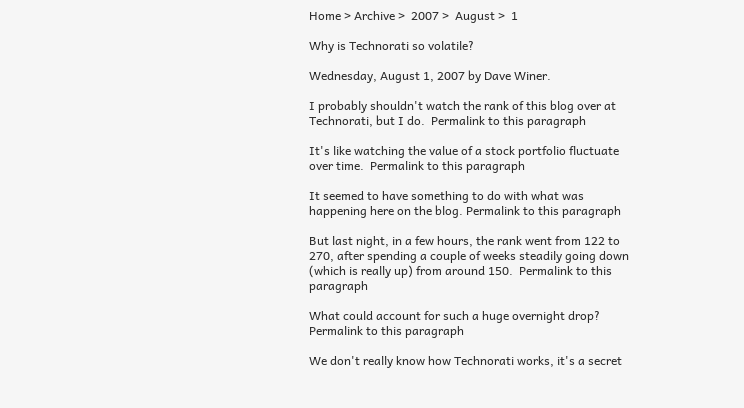Home > Archive >  2007 >  August >  1

Why is Technorati so volatile?

Wednesday, August 1, 2007 by Dave Winer.

I probably shouldn't watch the rank of this blog over at Technorati, but I do.  Permalink to this paragraph

It's like watching the value of a stock portfolio fluctuate over time.  Permalink to this paragraph

It seemed to have something to do with what was happening here on the blog. Permalink to this paragraph

But last night, in a few hours, the rank went from 122 to 270, after spending a couple of weeks steadily going down (which is really up) from around 150.  Permalink to this paragraph

What could account for such a huge overnight drop?  Permalink to this paragraph

We don't really know how Technorati works, it's a secret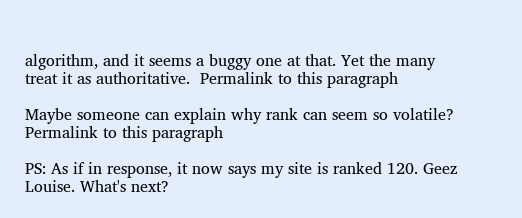algorithm, and it seems a buggy one at that. Yet the many treat it as authoritative.  Permalink to this paragraph

Maybe someone can explain why rank can seem so volatile? Permalink to this paragraph

PS: As if in response, it now says my site is ranked 120. Geez Louise. What's next?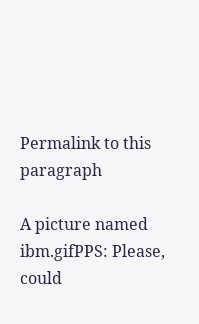Permalink to this paragraph

A picture named ibm.gifPPS: Please, could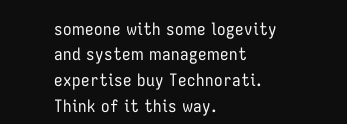someone with some logevity and system management expertise buy Technorati. Think of it this way.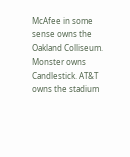McAfee in some sense owns the Oakland Colliseum. Monster owns Candlestick. AT&T owns the stadium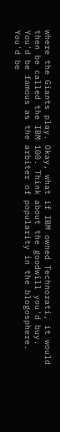where the Giants play. Okay, what if IBM owned Technorati, it would then be called the IBM 100. Think about the goodwill you'd buy. You'd be famous as the arbiter of popularity in the blogosphere. You'd be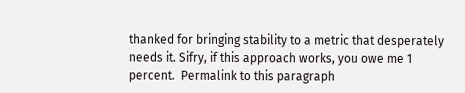thanked for bringing stability to a metric that desperately needs it. Sifry, if this approach works, you owe me 1 percent.  Permalink to this paragraph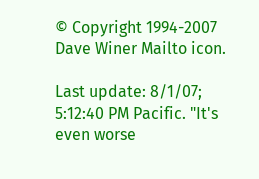© Copyright 1994-2007 Dave Winer Mailto icon.

Last update: 8/1/07; 5:12:40 PM Pacific. "It's even worse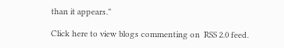than it appears."

Click here to view blogs commenting on  RSS 2.0 feed.